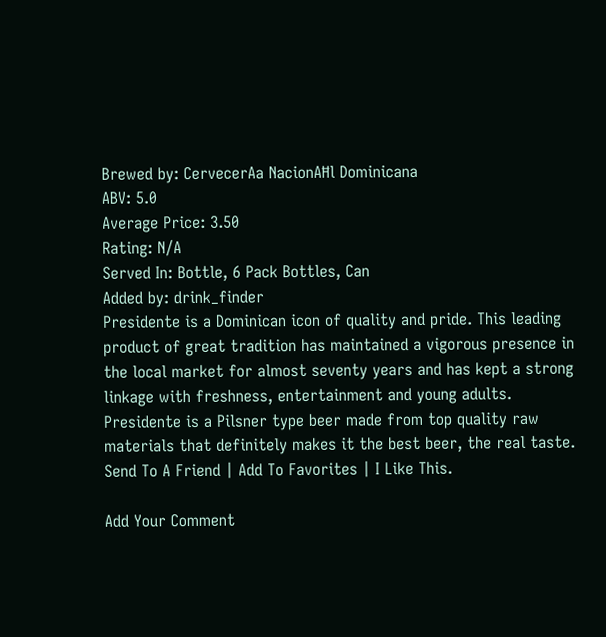Brewed by: CervecerAa NacionAĦl Dominicana
ABV: 5.0
Average Price: 3.50
Rating: N/A
Served In: Bottle, 6 Pack Bottles, Can
Added by: drink_finder
Presidente is a Dominican icon of quality and pride. This leading product of great tradition has maintained a vigorous presence in the local market for almost seventy years and has kept a strong linkage with freshness, entertainment and young adults. Presidente is a Pilsner type beer made from top quality raw materials that definitely makes it the best beer, the real taste.
Send To A Friend | Add To Favorites | I Like This.

Add Your Comment